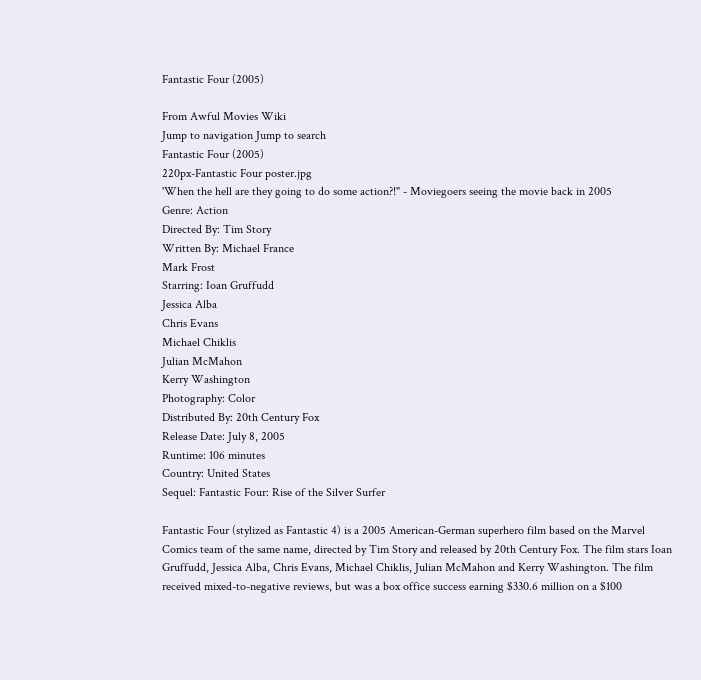Fantastic Four (2005)

From Awful Movies Wiki
Jump to navigation Jump to search
Fantastic Four (2005)
220px-Fantastic Four poster.jpg
'When the hell are they going to do some action?!" - Moviegoers seeing the movie back in 2005
Genre: Action
Directed By: Tim Story
Written By: Michael France
Mark Frost
Starring: Ioan Gruffudd
Jessica Alba
Chris Evans
Michael Chiklis
Julian McMahon
Kerry Washington
Photography: Color
Distributed By: 20th Century Fox
Release Date: July 8, 2005
Runtime: 106 minutes
Country: United States
Sequel: Fantastic Four: Rise of the Silver Surfer

Fantastic Four (stylized as Fantastic 4) is a 2005 American-German superhero film based on the Marvel Comics team of the same name, directed by Tim Story and released by 20th Century Fox. The film stars Ioan Gruffudd, Jessica Alba, Chris Evans, Michael Chiklis, Julian McMahon and Kerry Washington. The film received mixed-to-negative reviews, but was a box office success earning $330.6 million on a $100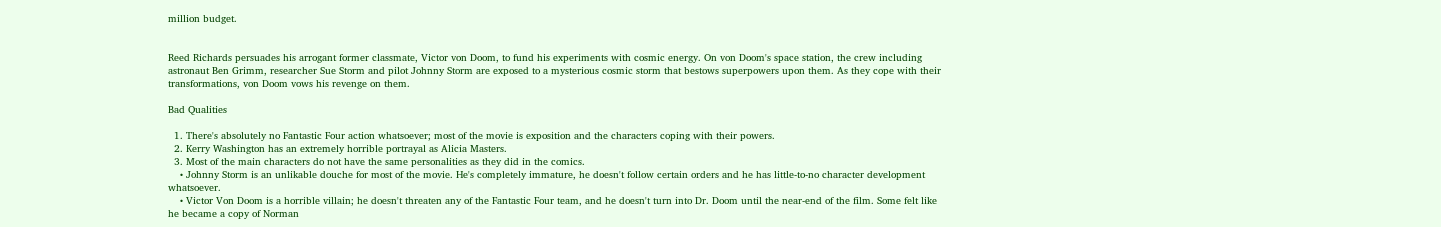million budget.


Reed Richards persuades his arrogant former classmate, Victor von Doom, to fund his experiments with cosmic energy. On von Doom's space station, the crew including astronaut Ben Grimm, researcher Sue Storm and pilot Johnny Storm are exposed to a mysterious cosmic storm that bestows superpowers upon them. As they cope with their transformations, von Doom vows his revenge on them.

Bad Qualities

  1. There's absolutely no Fantastic Four action whatsoever; most of the movie is exposition and the characters coping with their powers.
  2. Kerry Washington has an extremely horrible portrayal as Alicia Masters.
  3. Most of the main characters do not have the same personalities as they did in the comics.
    • Johnny Storm is an unlikable douche for most of the movie. He's completely immature, he doesn't follow certain orders and he has little-to-no character development whatsoever.
    • Victor Von Doom is a horrible villain; he doesn't threaten any of the Fantastic Four team, and he doesn't turn into Dr. Doom until the near-end of the film. Some felt like he became a copy of Norman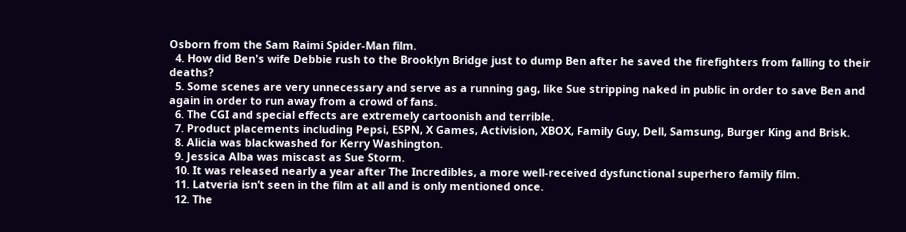Osborn from the Sam Raimi Spider-Man film.
  4. How did Ben's wife Debbie rush to the Brooklyn Bridge just to dump Ben after he saved the firefighters from falling to their deaths?
  5. Some scenes are very unnecessary and serve as a running gag, like Sue stripping naked in public in order to save Ben and again in order to run away from a crowd of fans.
  6. The CGI and special effects are extremely cartoonish and terrible.
  7. Product placements including Pepsi, ESPN, X Games, Activision, XBOX, Family Guy, Dell, Samsung, Burger King and Brisk.
  8. Alicia was blackwashed for Kerry Washington.
  9. Jessica Alba was miscast as Sue Storm.
  10. It was released nearly a year after The Incredibles, a more well-received dysfunctional superhero family film.
  11. Latveria isn’t seen in the film at all and is only mentioned once.
  12. The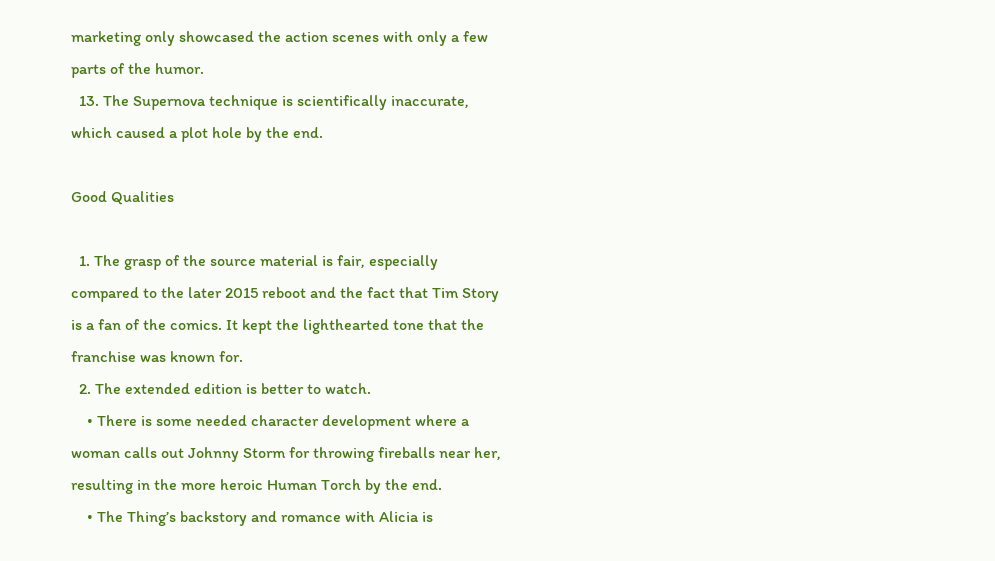marketing only showcased the action scenes with only a few parts of the humor.
  13. The Supernova technique is scientifically inaccurate, which caused a plot hole by the end.

Good Qualities

  1. The grasp of the source material is fair, especially compared to the later 2015 reboot and the fact that Tim Story is a fan of the comics. It kept the lighthearted tone that the franchise was known for.
  2. The extended edition is better to watch.
    • There is some needed character development where a woman calls out Johnny Storm for throwing fireballs near her, resulting in the more heroic Human Torch by the end.
    • The Thing’s backstory and romance with Alicia is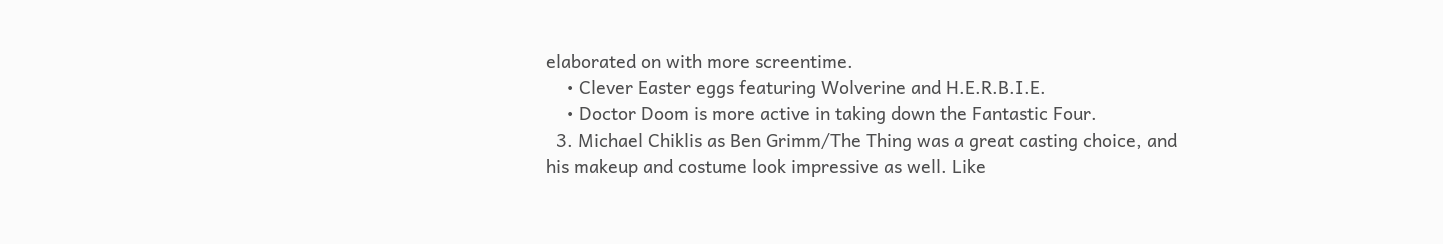elaborated on with more screentime.
    • Clever Easter eggs featuring Wolverine and H.E.R.B.I.E.
    • Doctor Doom is more active in taking down the Fantastic Four.
  3. Michael Chiklis as Ben Grimm/The Thing was a great casting choice, and his makeup and costume look impressive as well. Like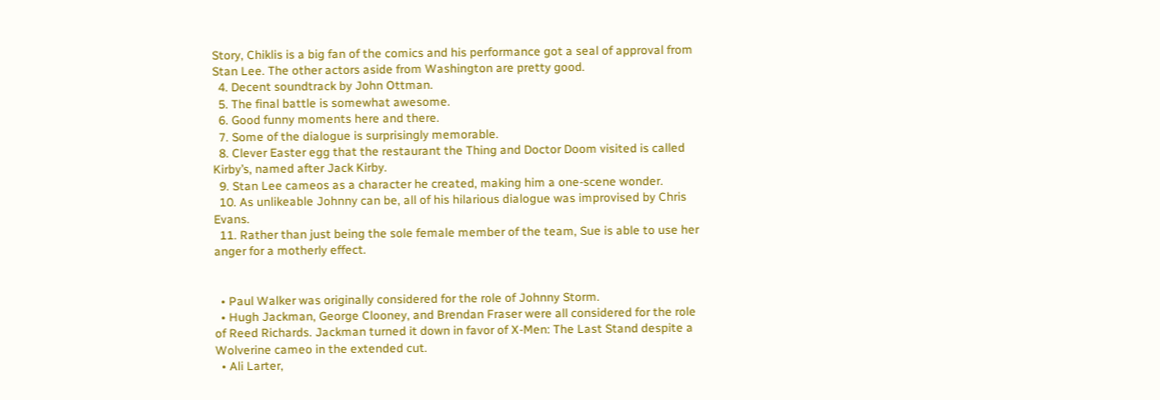Story, Chiklis is a big fan of the comics and his performance got a seal of approval from Stan Lee. The other actors aside from Washington are pretty good.
  4. Decent soundtrack by John Ottman.
  5. The final battle is somewhat awesome.
  6. Good funny moments here and there.
  7. Some of the dialogue is surprisingly memorable.
  8. Clever Easter egg that the restaurant the Thing and Doctor Doom visited is called Kirby’s, named after Jack Kirby.
  9. Stan Lee cameos as a character he created, making him a one-scene wonder.
  10. As unlikeable Johnny can be, all of his hilarious dialogue was improvised by Chris Evans.
  11. Rather than just being the sole female member of the team, Sue is able to use her anger for a motherly effect.


  • Paul Walker was originally considered for the role of Johnny Storm.
  • Hugh Jackman, George Clooney, and Brendan Fraser were all considered for the role of Reed Richards. Jackman turned it down in favor of X-Men: The Last Stand despite a Wolverine cameo in the extended cut.
  • Ali Larter,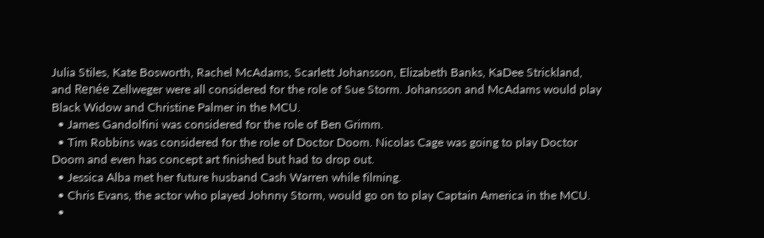Julia Stiles, Kate Bosworth, Rachel McAdams, Scarlett Johansson, Elizabeth Banks, KaDee Strickland, and Renée Zellweger were all considered for the role of Sue Storm. Johansson and McAdams would play Black Widow and Christine Palmer in the MCU.
  • James Gandolfini was considered for the role of Ben Grimm.
  • Tim Robbins was considered for the role of Doctor Doom. Nicolas Cage was going to play Doctor Doom and even has concept art finished but had to drop out.
  • Jessica Alba met her future husband Cash Warren while filming.
  • Chris Evans, the actor who played Johnny Storm, would go on to play Captain America in the MCU.
  •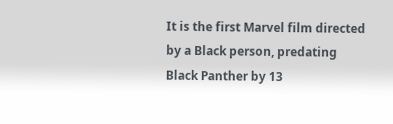It is the first Marvel film directed by a Black person, predating Black Panther by 13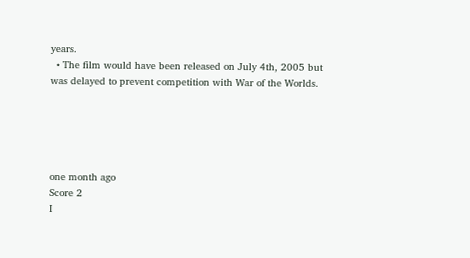years.
  • The film would have been released on July 4th, 2005 but was delayed to prevent competition with War of the Worlds.





one month ago
Score 2
I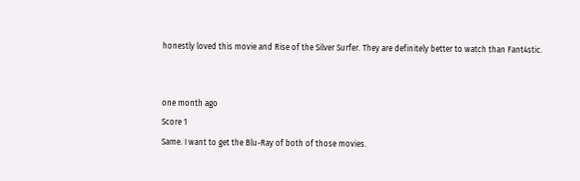honestly loved this movie and Rise of the Silver Surfer. They are definitely better to watch than Fant4stic.


one month ago
Score 1
Same. I want to get the Blu-Ray of both of those movies.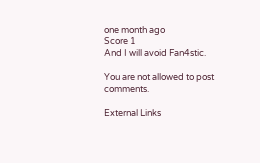one month ago
Score 1
And I will avoid Fan4stic.

You are not allowed to post comments.

External Links